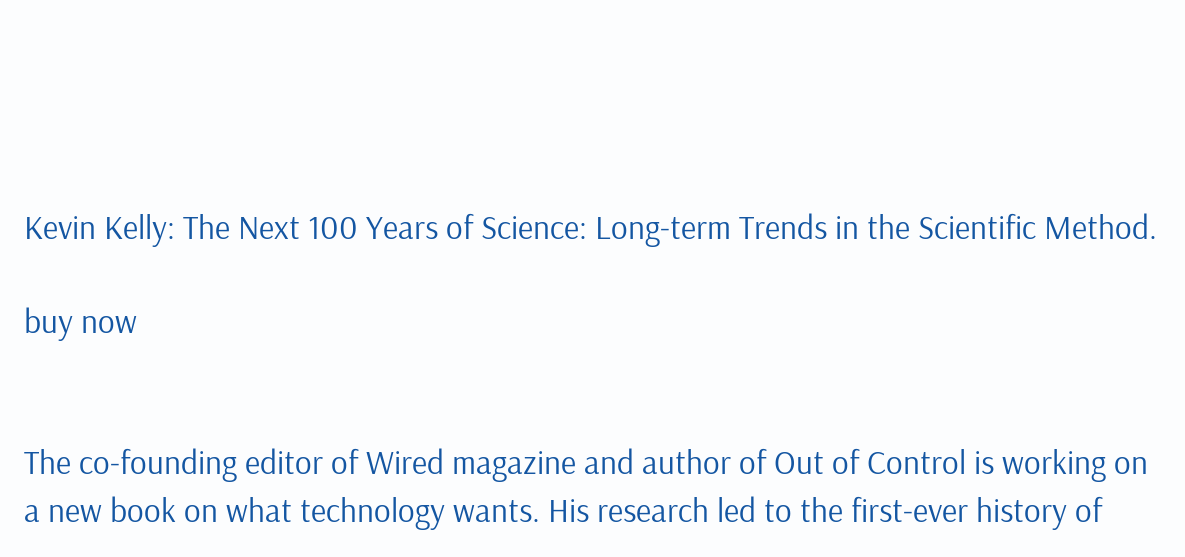Kevin Kelly: The Next 100 Years of Science: Long-term Trends in the Scientific Method.

buy now


The co-founding editor of Wired magazine and author of Out of Control is working on a new book on what technology wants. His research led to the first-ever history of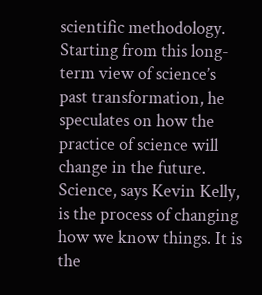scientific methodology. Starting from this long-term view of science’s past transformation, he speculates on how the practice of science will change in the future. Science, says Kevin Kelly, is the process of changing how we know things. It is the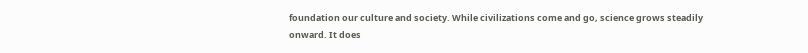foundation our culture and society. While civilizations come and go, science grows steadily onward. It does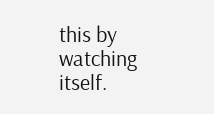this by watching itself.